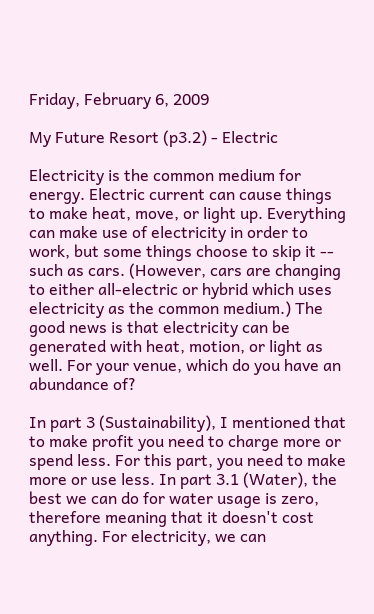Friday, February 6, 2009

My Future Resort (p3.2) - Electric

Electricity is the common medium for energy. Electric current can cause things to make heat, move, or light up. Everything can make use of electricity in order to work, but some things choose to skip it -- such as cars. (However, cars are changing to either all-electric or hybrid which uses electricity as the common medium.) The good news is that electricity can be generated with heat, motion, or light as well. For your venue, which do you have an abundance of?

In part 3 (Sustainability), I mentioned that to make profit you need to charge more or spend less. For this part, you need to make more or use less. In part 3.1 (Water), the best we can do for water usage is zero, therefore meaning that it doesn't cost anything. For electricity, we can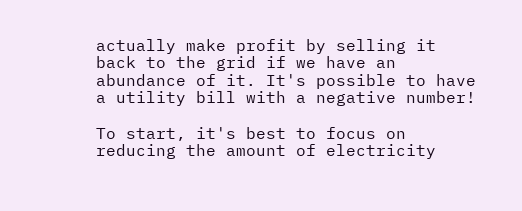actually make profit by selling it back to the grid if we have an abundance of it. It's possible to have a utility bill with a negative number!

To start, it's best to focus on reducing the amount of electricity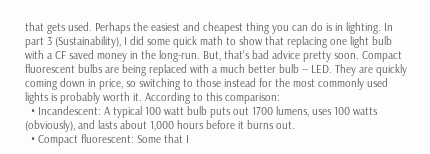that gets used. Perhaps the easiest and cheapest thing you can do is in lighting. In part 3 (Sustainability), I did some quick math to show that replacing one light bulb with a CF saved money in the long-run. But, that's bad advice pretty soon. Compact fluorescent bulbs are being replaced with a much better bulb -- LED. They are quickly coming down in price, so switching to those instead for the most commonly used lights is probably worth it. According to this comparison:
  • Incandescent: A typical 100 watt bulb puts out 1700 lumens, uses 100 watts (obviously), and lasts about 1,000 hours before it burns out.
  • Compact fluorescent: Some that I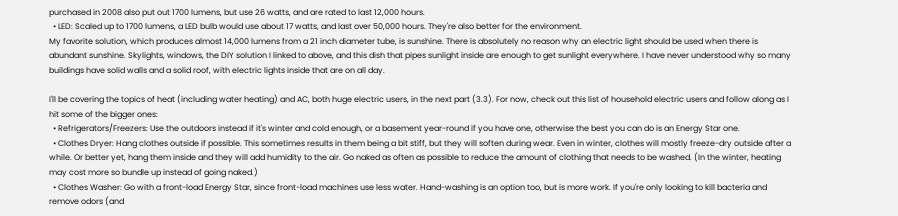purchased in 2008 also put out 1700 lumens, but use 26 watts, and are rated to last 12,000 hours.
  • LED: Scaled up to 1700 lumens, a LED bulb would use about 17 watts, and last over 50,000 hours. They're also better for the environment.
My favorite solution, which produces almost 14,000 lumens from a 21 inch diameter tube, is sunshine. There is absolutely no reason why an electric light should be used when there is abundant sunshine. Skylights, windows, the DIY solution I linked to above, and this dish that pipes sunlight inside are enough to get sunlight everywhere. I have never understood why so many buildings have solid walls and a solid roof, with electric lights inside that are on all day.

I'll be covering the topics of heat (including water heating) and AC, both huge electric users, in the next part (3.3). For now, check out this list of household electric users and follow along as I hit some of the bigger ones:
  • Refrigerators/Freezers: Use the outdoors instead if it's winter and cold enough, or a basement year-round if you have one, otherwise the best you can do is an Energy Star one.
  • Clothes Dryer: Hang clothes outside if possible. This sometimes results in them being a bit stiff, but they will soften during wear. Even in winter, clothes will mostly freeze-dry outside after a while. Or better yet, hang them inside and they will add humidity to the air. Go naked as often as possible to reduce the amount of clothing that needs to be washed. (In the winter, heating may cost more so bundle up instead of going naked.)
  • Clothes Washer: Go with a front-load Energy Star, since front-load machines use less water. Hand-washing is an option too, but is more work. If you're only looking to kill bacteria and remove odors (and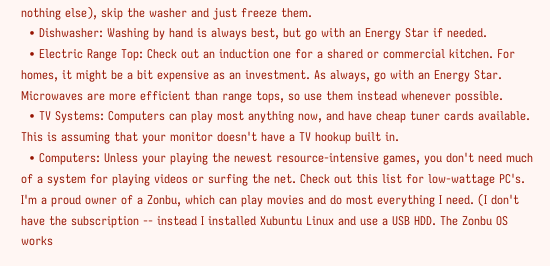nothing else), skip the washer and just freeze them.
  • Dishwasher: Washing by hand is always best, but go with an Energy Star if needed.
  • Electric Range Top: Check out an induction one for a shared or commercial kitchen. For homes, it might be a bit expensive as an investment. As always, go with an Energy Star. Microwaves are more efficient than range tops, so use them instead whenever possible.
  • TV Systems: Computers can play most anything now, and have cheap tuner cards available. This is assuming that your monitor doesn't have a TV hookup built in.
  • Computers: Unless your playing the newest resource-intensive games, you don't need much of a system for playing videos or surfing the net. Check out this list for low-wattage PC's. I'm a proud owner of a Zonbu, which can play movies and do most everything I need. (I don't have the subscription -- instead I installed Xubuntu Linux and use a USB HDD. The Zonbu OS works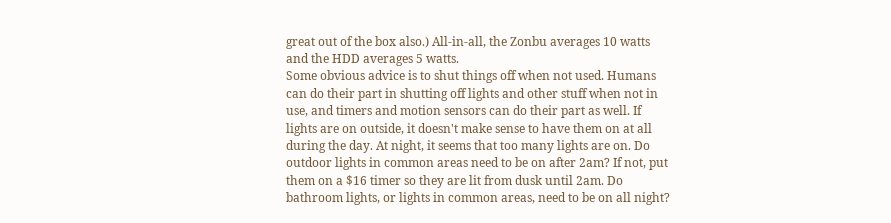great out of the box also.) All-in-all, the Zonbu averages 10 watts and the HDD averages 5 watts.
Some obvious advice is to shut things off when not used. Humans can do their part in shutting off lights and other stuff when not in use, and timers and motion sensors can do their part as well. If lights are on outside, it doesn't make sense to have them on at all during the day. At night, it seems that too many lights are on. Do outdoor lights in common areas need to be on after 2am? If not, put them on a $16 timer so they are lit from dusk until 2am. Do bathroom lights, or lights in common areas, need to be on all night?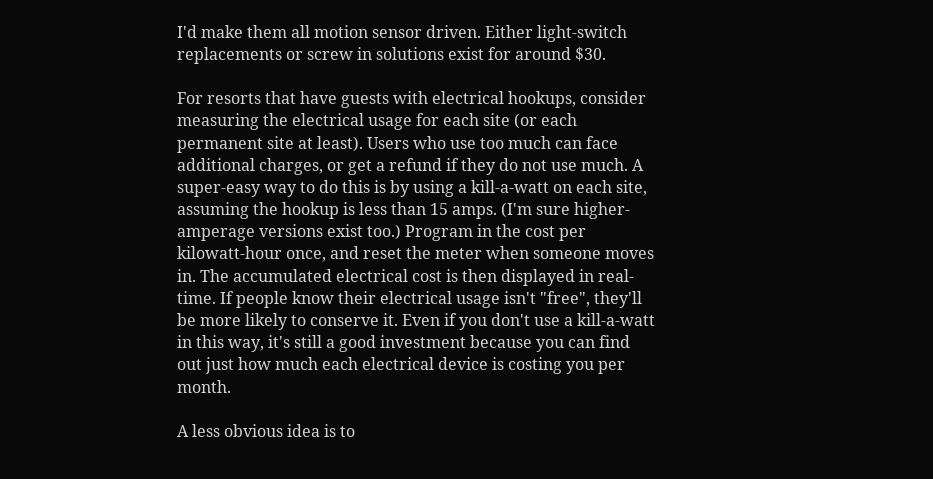I'd make them all motion sensor driven. Either light-switch replacements or screw in solutions exist for around $30.

For resorts that have guests with electrical hookups, consider measuring the electrical usage for each site (or each permanent site at least). Users who use too much can face additional charges, or get a refund if they do not use much. A super-easy way to do this is by using a kill-a-watt on each site, assuming the hookup is less than 15 amps. (I'm sure higher-amperage versions exist too.) Program in the cost per kilowatt-hour once, and reset the meter when someone moves in. The accumulated electrical cost is then displayed in real-time. If people know their electrical usage isn't "free", they'll be more likely to conserve it. Even if you don't use a kill-a-watt in this way, it's still a good investment because you can find out just how much each electrical device is costing you per month.

A less obvious idea is to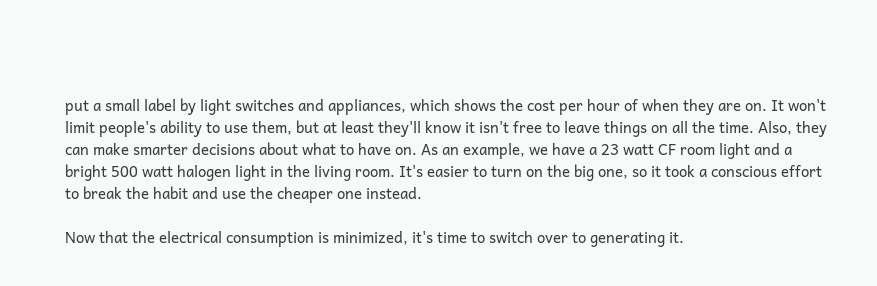put a small label by light switches and appliances, which shows the cost per hour of when they are on. It won't limit people's ability to use them, but at least they'll know it isn't free to leave things on all the time. Also, they can make smarter decisions about what to have on. As an example, we have a 23 watt CF room light and a bright 500 watt halogen light in the living room. It's easier to turn on the big one, so it took a conscious effort to break the habit and use the cheaper one instead.

Now that the electrical consumption is minimized, it's time to switch over to generating it.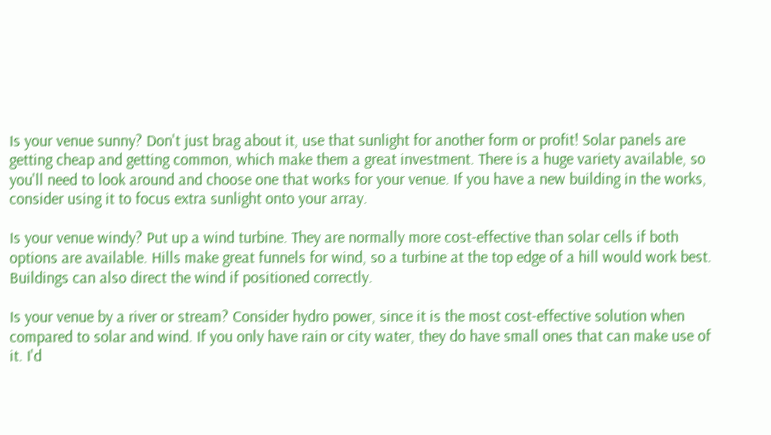Is your venue sunny? Don't just brag about it, use that sunlight for another form or profit! Solar panels are getting cheap and getting common, which make them a great investment. There is a huge variety available, so you'll need to look around and choose one that works for your venue. If you have a new building in the works, consider using it to focus extra sunlight onto your array.

Is your venue windy? Put up a wind turbine. They are normally more cost-effective than solar cells if both options are available. Hills make great funnels for wind, so a turbine at the top edge of a hill would work best. Buildings can also direct the wind if positioned correctly.

Is your venue by a river or stream? Consider hydro power, since it is the most cost-effective solution when compared to solar and wind. If you only have rain or city water, they do have small ones that can make use of it. I'd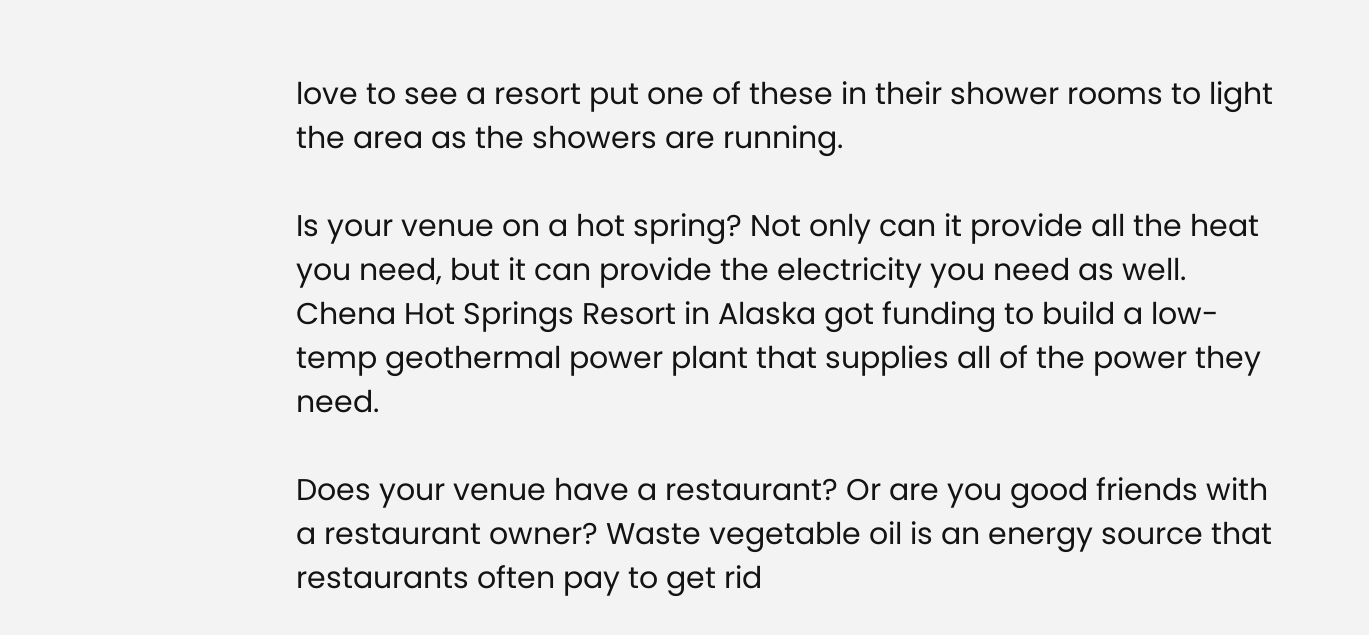love to see a resort put one of these in their shower rooms to light the area as the showers are running.

Is your venue on a hot spring? Not only can it provide all the heat you need, but it can provide the electricity you need as well. Chena Hot Springs Resort in Alaska got funding to build a low-temp geothermal power plant that supplies all of the power they need.

Does your venue have a restaurant? Or are you good friends with a restaurant owner? Waste vegetable oil is an energy source that restaurants often pay to get rid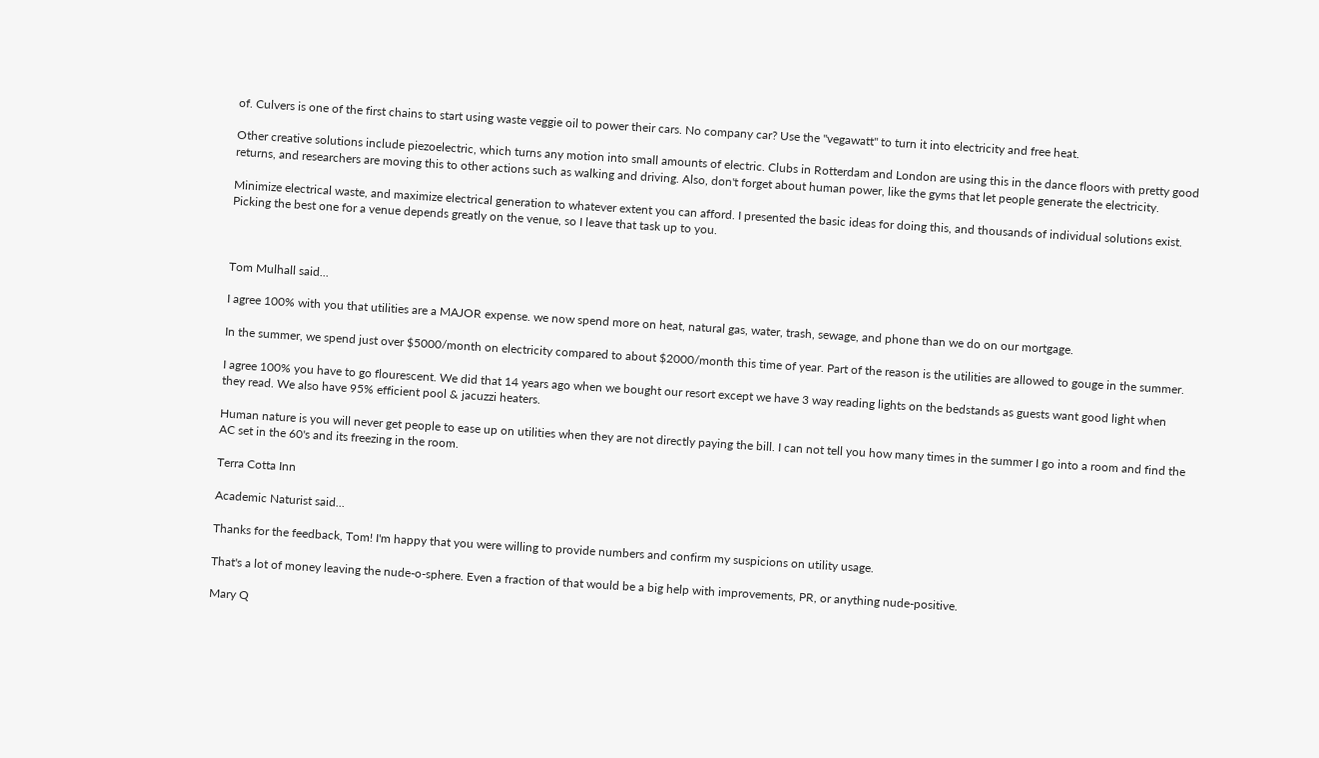of. Culvers is one of the first chains to start using waste veggie oil to power their cars. No company car? Use the "vegawatt" to turn it into electricity and free heat.

Other creative solutions include piezoelectric, which turns any motion into small amounts of electric. Clubs in Rotterdam and London are using this in the dance floors with pretty good returns, and researchers are moving this to other actions such as walking and driving. Also, don't forget about human power, like the gyms that let people generate the electricity.

Minimize electrical waste, and maximize electrical generation to whatever extent you can afford. I presented the basic ideas for doing this, and thousands of individual solutions exist. Picking the best one for a venue depends greatly on the venue, so I leave that task up to you.



Tom Mulhall said...

I agree 100% with you that utilities are a MAJOR expense. we now spend more on heat, natural gas, water, trash, sewage, and phone than we do on our mortgage.

In the summer, we spend just over $5000/month on electricity compared to about $2000/month this time of year. Part of the reason is the utilities are allowed to gouge in the summer.

I agree 100% you have to go flourescent. We did that 14 years ago when we bought our resort except we have 3 way reading lights on the bedstands as guests want good light when they read. We also have 95% efficient pool & jacuzzi heaters.

Human nature is you will never get people to ease up on utilities when they are not directly paying the bill. I can not tell you how many times in the summer I go into a room and find the AC set in the 60's and its freezing in the room.

Terra Cotta Inn

Academic Naturist said...

Thanks for the feedback, Tom! I'm happy that you were willing to provide numbers and confirm my suspicions on utility usage.

That's a lot of money leaving the nude-o-sphere. Even a fraction of that would be a big help with improvements, PR, or anything nude-positive.

Mary Q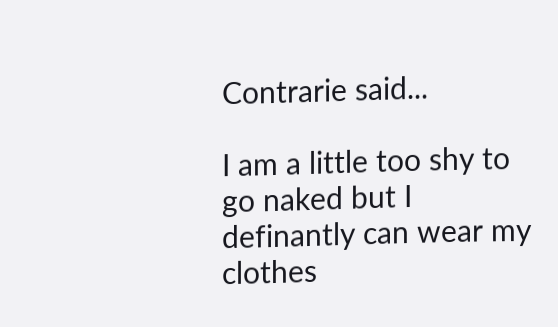Contrarie said...

I am a little too shy to go naked but I definantly can wear my clothes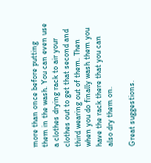more than once before putting them in the wash. You can even use a clothes drying rack to air your clothes out to get that second and third wearing out of them. Then when you do finally wash them you have the rack there that you can also dry them on.

Great suggestions.